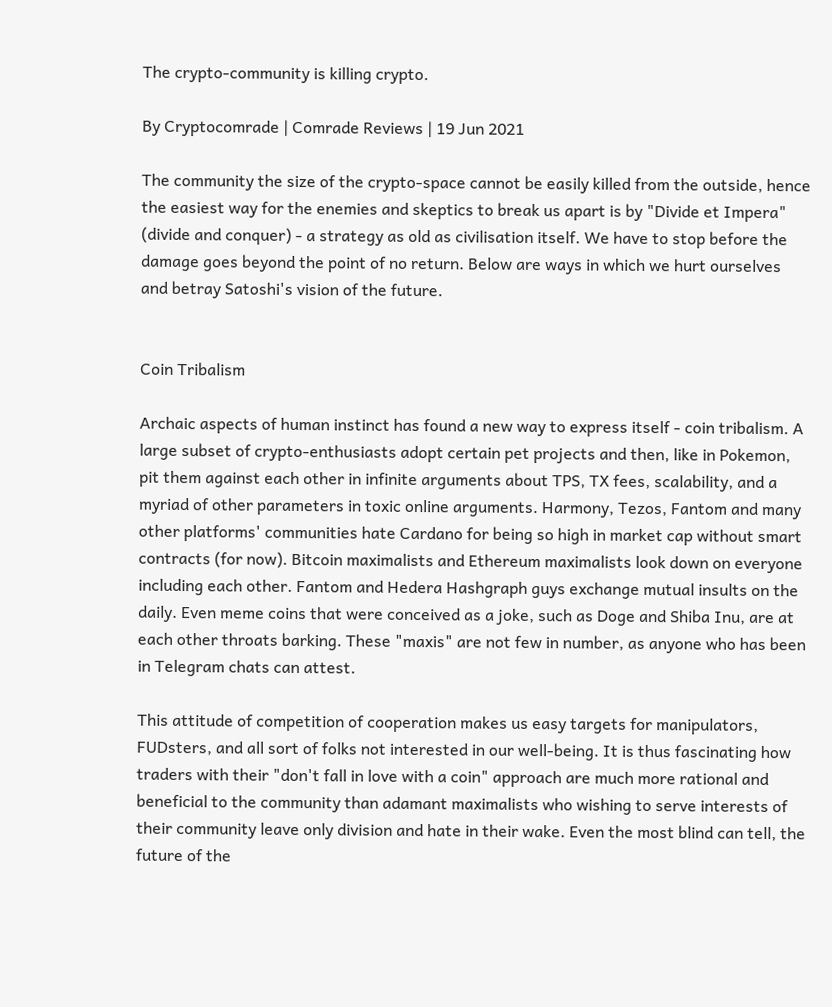The crypto-community is killing crypto.

By Cryptocomrade | Comrade Reviews | 19 Jun 2021

The community the size of the crypto-space cannot be easily killed from the outside, hence the easiest way for the enemies and skeptics to break us apart is by "Divide et Impera" (divide and conquer) - a strategy as old as civilisation itself. We have to stop before the damage goes beyond the point of no return. Below are ways in which we hurt ourselves and betray Satoshi's vision of the future.


Coin Tribalism

Archaic aspects of human instinct has found a new way to express itself - coin tribalism. A large subset of crypto-enthusiasts adopt certain pet projects and then, like in Pokemon, pit them against each other in infinite arguments about TPS, TX fees, scalability, and a myriad of other parameters in toxic online arguments. Harmony, Tezos, Fantom and many other platforms' communities hate Cardano for being so high in market cap without smart contracts (for now). Bitcoin maximalists and Ethereum maximalists look down on everyone including each other. Fantom and Hedera Hashgraph guys exchange mutual insults on the daily. Even meme coins that were conceived as a joke, such as Doge and Shiba Inu, are at each other throats barking. These "maxis" are not few in number, as anyone who has been in Telegram chats can attest.

This attitude of competition of cooperation makes us easy targets for manipulators, FUDsters, and all sort of folks not interested in our well-being. It is thus fascinating how traders with their "don't fall in love with a coin" approach are much more rational and beneficial to the community than adamant maximalists who wishing to serve interests of their community leave only division and hate in their wake. Even the most blind can tell, the future of the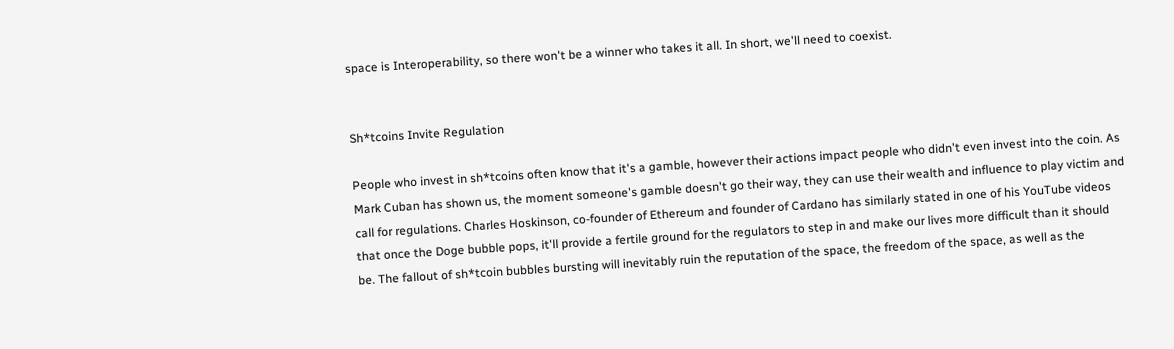space is Interoperability, so there won't be a winner who takes it all. In short, we'll need to coexist.


Sh*tcoins Invite Regulation

People who invest in sh*tcoins often know that it's a gamble, however their actions impact people who didn't even invest into the coin. As Mark Cuban has shown us, the moment someone's gamble doesn't go their way, they can use their wealth and influence to play victim and call for regulations. Charles Hoskinson, co-founder of Ethereum and founder of Cardano has similarly stated in one of his YouTube videos that once the Doge bubble pops, it'll provide a fertile ground for the regulators to step in and make our lives more difficult than it should be. The fallout of sh*tcoin bubbles bursting will inevitably ruin the reputation of the space, the freedom of the space, as well as the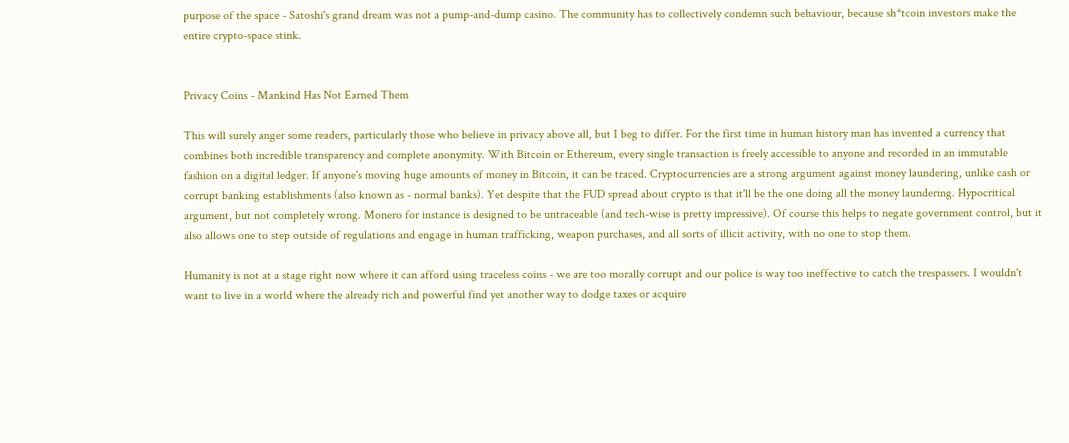purpose of the space - Satoshi's grand dream was not a pump-and-dump casino. The community has to collectively condemn such behaviour, because sh*tcoin investors make the entire crypto-space stink.


Privacy Coins - Mankind Has Not Earned Them

This will surely anger some readers, particularly those who believe in privacy above all, but I beg to differ. For the first time in human history man has invented a currency that combines both incredible transparency and complete anonymity. With Bitcoin or Ethereum, every single transaction is freely accessible to anyone and recorded in an immutable fashion on a digital ledger. If anyone's moving huge amounts of money in Bitcoin, it can be traced. Cryptocurrencies are a strong argument against money laundering, unlike cash or corrupt banking establishments (also known as - normal banks). Yet despite that the FUD spread about crypto is that it'll be the one doing all the money laundering. Hypocritical argument, but not completely wrong. Monero for instance is designed to be untraceable (and tech-wise is pretty impressive). Of course this helps to negate government control, but it also allows one to step outside of regulations and engage in human trafficking, weapon purchases, and all sorts of illicit activity, with no one to stop them.

Humanity is not at a stage right now where it can afford using traceless coins - we are too morally corrupt and our police is way too ineffective to catch the trespassers. I wouldn't want to live in a world where the already rich and powerful find yet another way to dodge taxes or acquire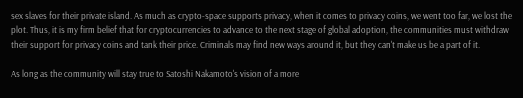sex slaves for their private island. As much as crypto-space supports privacy, when it comes to privacy coins, we went too far, we lost the plot. Thus, it is my firm belief that for cryptocurrencies to advance to the next stage of global adoption, the communities must withdraw their support for privacy coins and tank their price. Criminals may find new ways around it, but they can't make us be a part of it.

As long as the community will stay true to Satoshi Nakamoto's vision of a more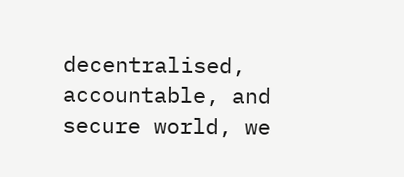decentralised, accountable, and secure world, we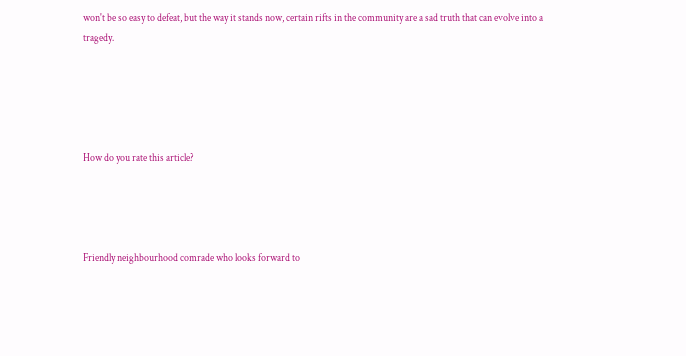won't be so easy to defeat, but the way it stands now, certain rifts in the community are a sad truth that can evolve into a tragedy.





How do you rate this article?




Friendly neighbourhood comrade who looks forward to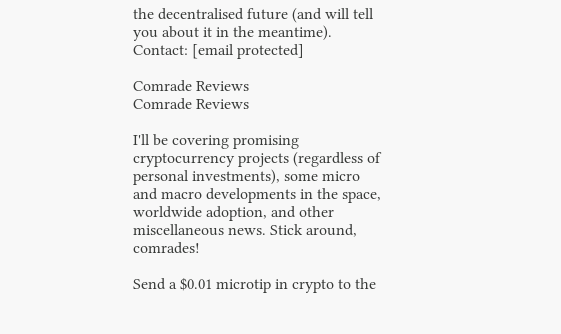the decentralised future (and will tell you about it in the meantime). Contact: [email protected]

Comrade Reviews
Comrade Reviews

I'll be covering promising cryptocurrency projects (regardless of personal investments), some micro and macro developments in the space, worldwide adoption, and other miscellaneous news. Stick around, comrades!

Send a $0.01 microtip in crypto to the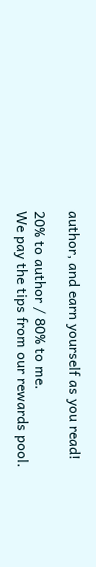author, and earn yourself as you read!

20% to author / 80% to me.
We pay the tips from our rewards pool.